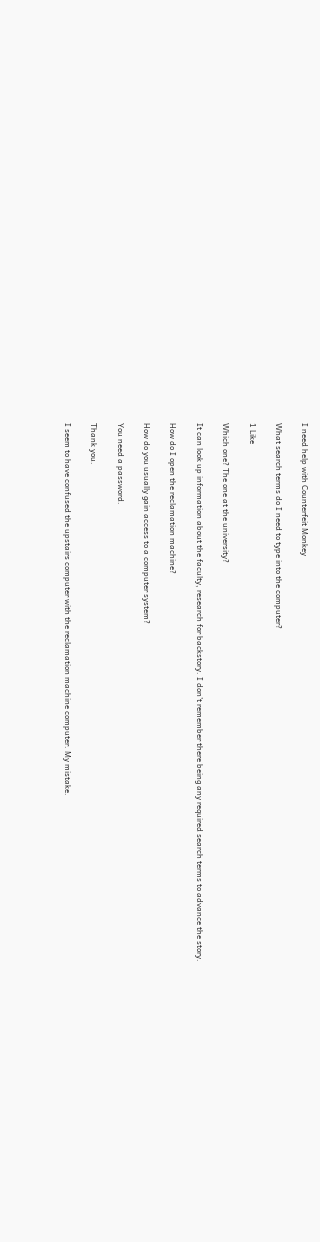I need help with Counterfeit Monkey

What search terms do I need to type into the computer?

1 Like

Which one? The one at the university?

It can look up information about the faculty, research for backstory. I don’t remember there being any required search terms to advance the story.

How do I open the reclamation machine?

How do you usually gain access to a computer system?

You need a password.

Thank you.

I seem to have confused the upstairs computer with the reclamation machine computer. My mistake.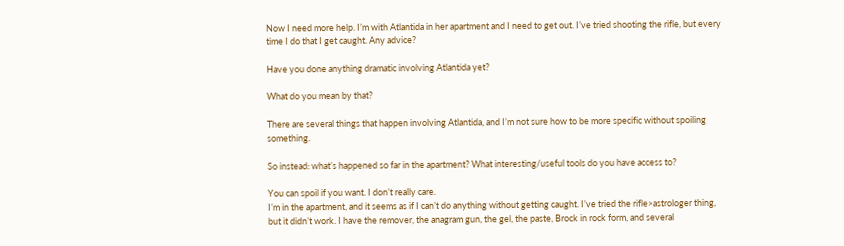Now I need more help. I’m with Atlantida in her apartment and I need to get out. I’ve tried shooting the rifle, but every time I do that I get caught. Any advice?

Have you done anything dramatic involving Atlantida yet?

What do you mean by that?

There are several things that happen involving Atlantida, and I’m not sure how to be more specific without spoiling something.

So instead: what’s happened so far in the apartment? What interesting/useful tools do you have access to?

You can spoil if you want. I don’t really care.
I’m in the apartment, and it seems as if I can’t do anything without getting caught. I’ve tried the rifle>astrologer thing, but it didn’t work. I have the remover, the anagram gun, the gel, the paste, Brock in rock form, and several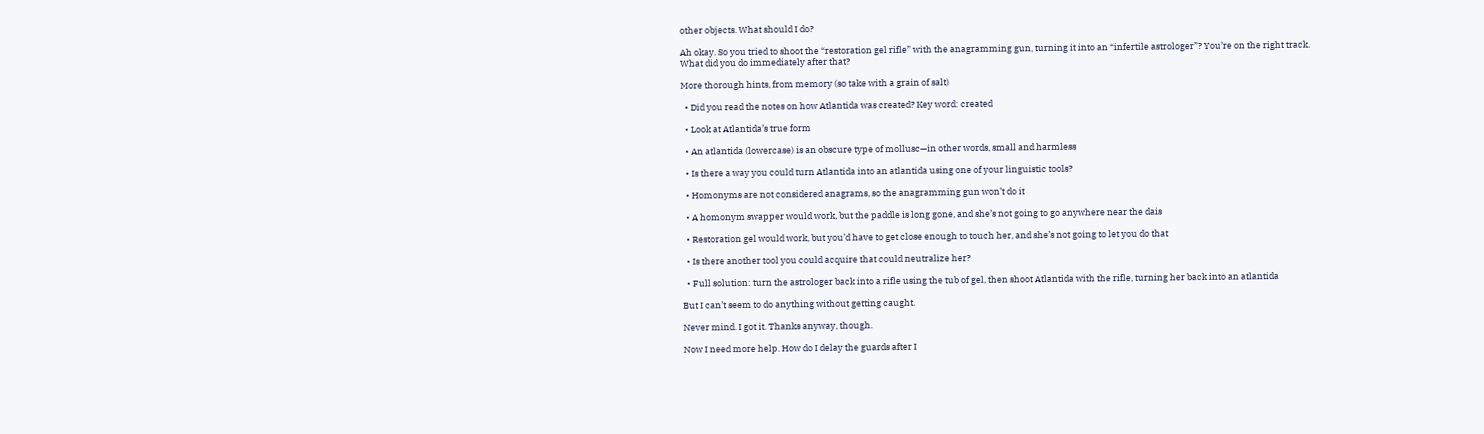other objects. What should I do?

Ah okay. So you tried to shoot the “restoration gel rifle” with the anagramming gun, turning it into an “infertile astrologer”? You’re on the right track. What did you do immediately after that?

More thorough hints, from memory (so take with a grain of salt)

  • Did you read the notes on how Atlantida was created? Key word: created

  • Look at Atlantida’s true form

  • An atlantida (lowercase) is an obscure type of mollusc—in other words, small and harmless

  • Is there a way you could turn Atlantida into an atlantida using one of your linguistic tools?

  • Homonyms are not considered anagrams, so the anagramming gun won’t do it

  • A homonym swapper would work, but the paddle is long gone, and she’s not going to go anywhere near the dais

  • Restoration gel would work, but you’d have to get close enough to touch her, and she’s not going to let you do that

  • Is there another tool you could acquire that could neutralize her?

  • Full solution: turn the astrologer back into a rifle using the tub of gel, then shoot Atlantida with the rifle, turning her back into an atlantida

But I can’t seem to do anything without getting caught.

Never mind. I got it. Thanks anyway, though.

Now I need more help. How do I delay the guards after I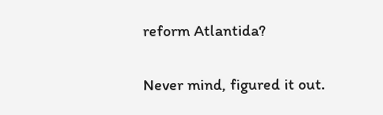reform Atlantida?

Never mind, figured it out.